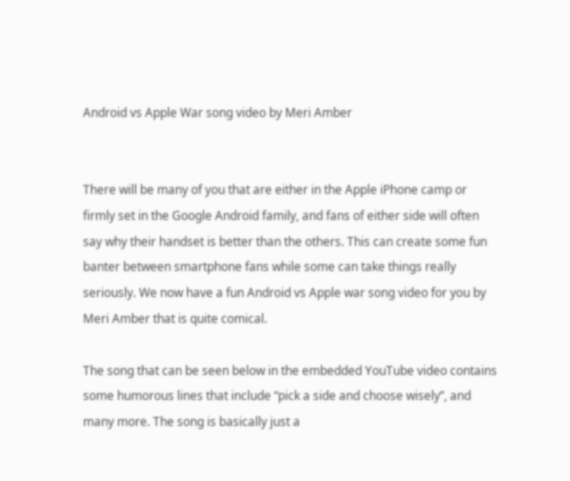Android vs Apple War song video by Meri Amber


There will be many of you that are either in the Apple iPhone camp or firmly set in the Google Android family, and fans of either side will often say why their handset is better than the others. This can create some fun banter between smartphone fans while some can take things really seriously. We now have a fun Android vs Apple war song video for you by Meri Amber that is quite comical.

The song that can be seen below in the embedded YouTube video contains some humorous lines that include “pick a side and choose wisely”, and many more. The song is basically just a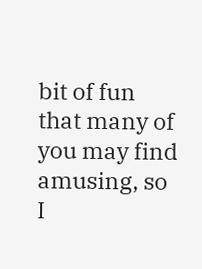bit of fun that many of you may find amusing, so I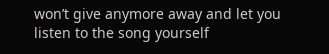won’t give anymore away and let you listen to the song yourself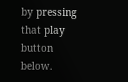by pressing that play button below.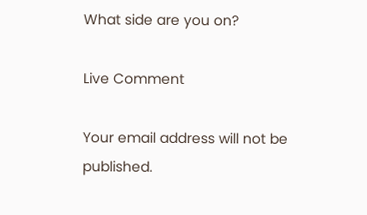What side are you on?

Live Comment

Your email address will not be published.